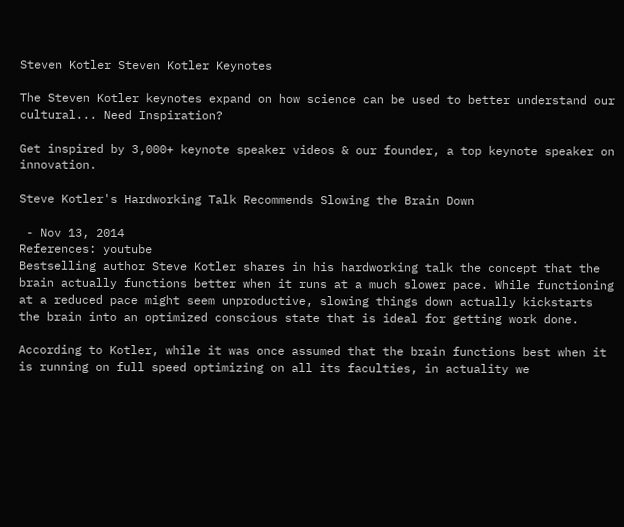Steven Kotler Steven Kotler Keynotes

The Steven Kotler keynotes expand on how science can be used to better understand our cultural... Need Inspiration?

Get inspired by 3,000+ keynote speaker videos & our founder, a top keynote speaker on innovation.

Steve Kotler's Hardworking Talk Recommends Slowing the Brain Down

 - Nov 13, 2014
References: youtube
Bestselling author Steve Kotler shares in his hardworking talk the concept that the brain actually functions better when it runs at a much slower pace. While functioning at a reduced pace might seem unproductive, slowing things down actually kickstarts the brain into an optimized conscious state that is ideal for getting work done.

According to Kotler, while it was once assumed that the brain functions best when it is running on full speed optimizing on all its faculties, in actuality we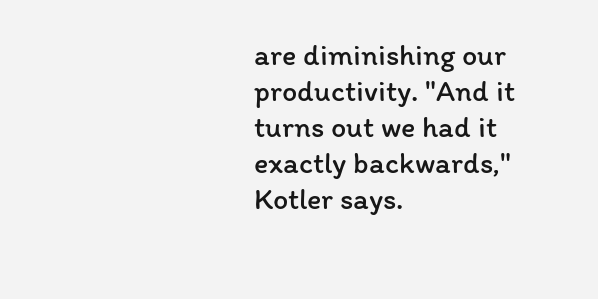are diminishing our productivity. "And it turns out we had it exactly backwards," Kotler says.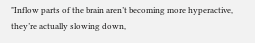"Inflow parts of the brain aren’t becoming more hyperactive, they’re actually slowing down,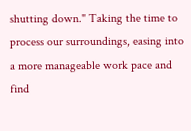shutting down." Taking the time to process our surroundings, easing into a more manageable work pace and find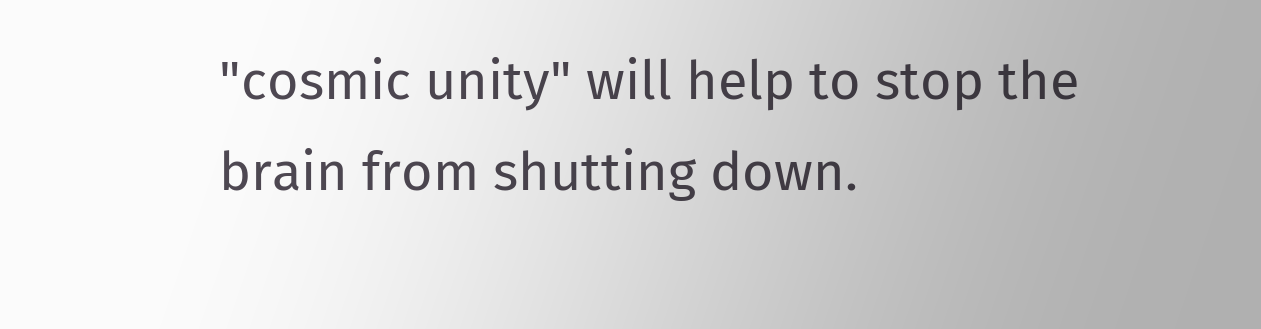"cosmic unity" will help to stop the brain from shutting down.